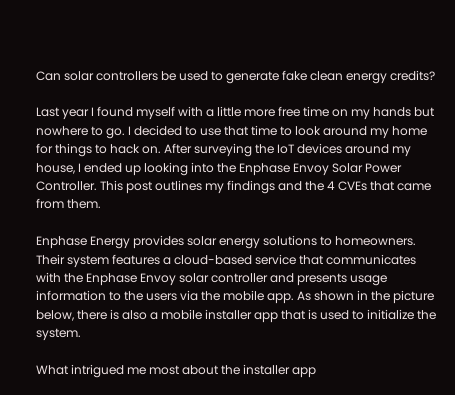Can solar controllers be used to generate fake clean energy credits?

Last year I found myself with a little more free time on my hands but nowhere to go. I decided to use that time to look around my home for things to hack on. After surveying the IoT devices around my house, I ended up looking into the Enphase Envoy Solar Power Controller. This post outlines my findings and the 4 CVEs that came from them.

Enphase Energy provides solar energy solutions to homeowners. Their system features a cloud-based service that communicates with the Enphase Envoy solar controller and presents usage information to the users via the mobile app. As shown in the picture below, there is also a mobile installer app that is used to initialize the system.

What intrigued me most about the installer app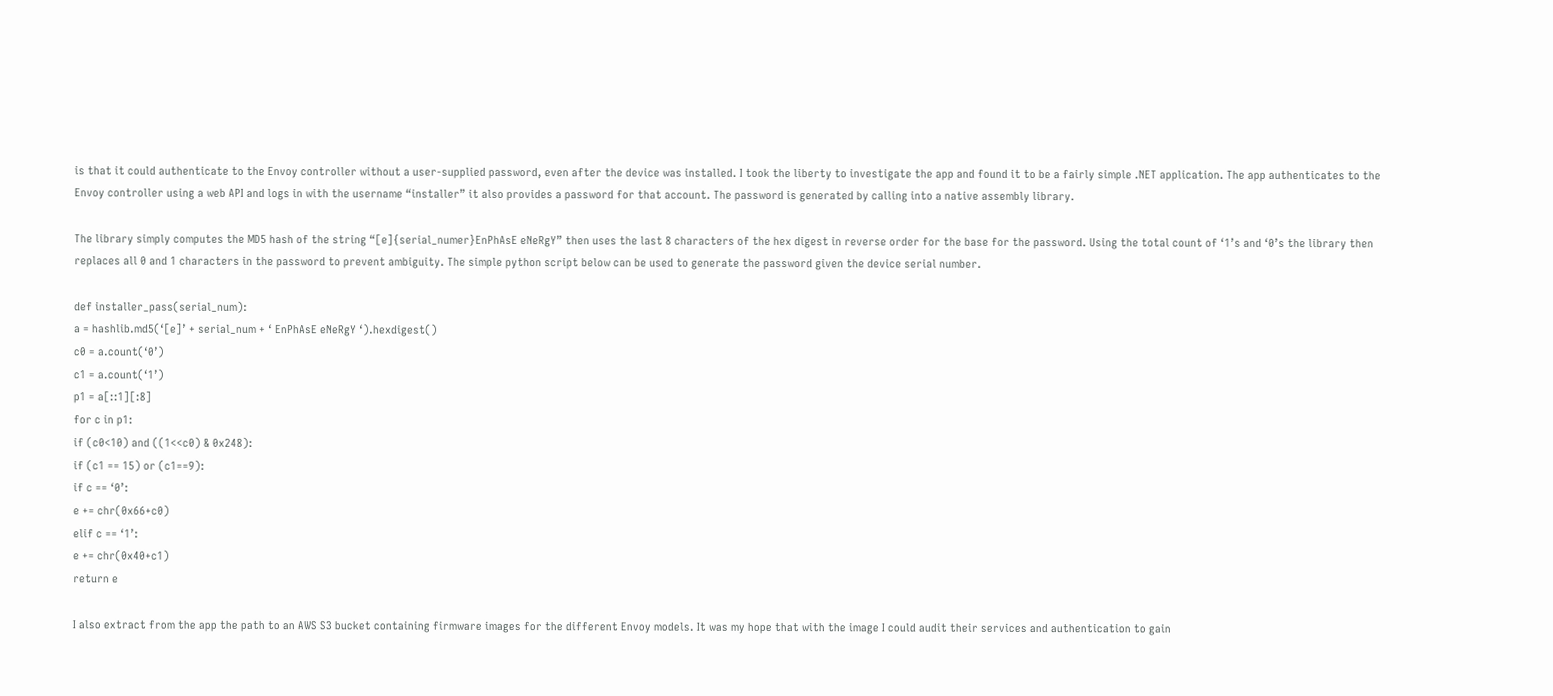is that it could authenticate to the Envoy controller without a user-supplied password, even after the device was installed. I took the liberty to investigate the app and found it to be a fairly simple .NET application. The app authenticates to the Envoy controller using a web API and logs in with the username “installer” it also provides a password for that account. The password is generated by calling into a native assembly library.

The library simply computes the MD5 hash of the string “[e]{serial_numer}EnPhAsE eNeRgY” then uses the last 8 characters of the hex digest in reverse order for the base for the password. Using the total count of ‘1’s and ‘0’s the library then replaces all 0 and 1 characters in the password to prevent ambiguity. The simple python script below can be used to generate the password given the device serial number.

def installer_pass(serial_num):
a = hashlib.md5(‘[e]’ + serial_num + ‘ EnPhAsE eNeRgY ‘).hexdigest()
c0 = a.count(‘0’)
c1 = a.count(‘1’)
p1 = a[::1][:8]
for c in p1:
if (c0<10) and ((1<<c0) & 0x248):
if (c1 == 15) or (c1==9):
if c == ‘0’:
e += chr(0x66+c0)
elif c == ‘1’:
e += chr(0x40+c1)
return e

I also extract from the app the path to an AWS S3 bucket containing firmware images for the different Envoy models. It was my hope that with the image I could audit their services and authentication to gain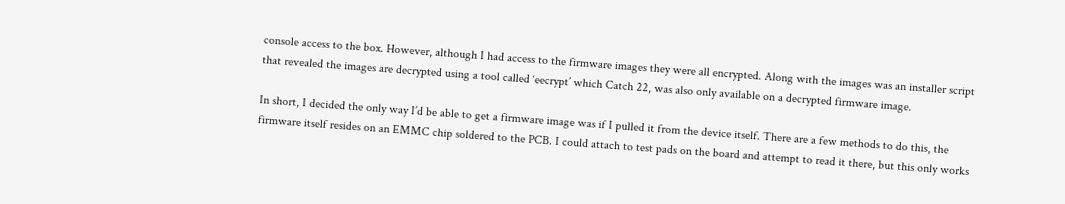console access to the box. However, although I had access to the firmware images they were all encrypted. Along with the images was an installer script that revealed the images are decrypted using a tool called ‘eecrypt’ which Catch 22, was also only available on a decrypted firmware image.

In short, I decided the only way I’d be able to get a firmware image was if I pulled it from the device itself. There are a few methods to do this, the firmware itself resides on an EMMC chip soldered to the PCB. I could attach to test pads on the board and attempt to read it there, but this only works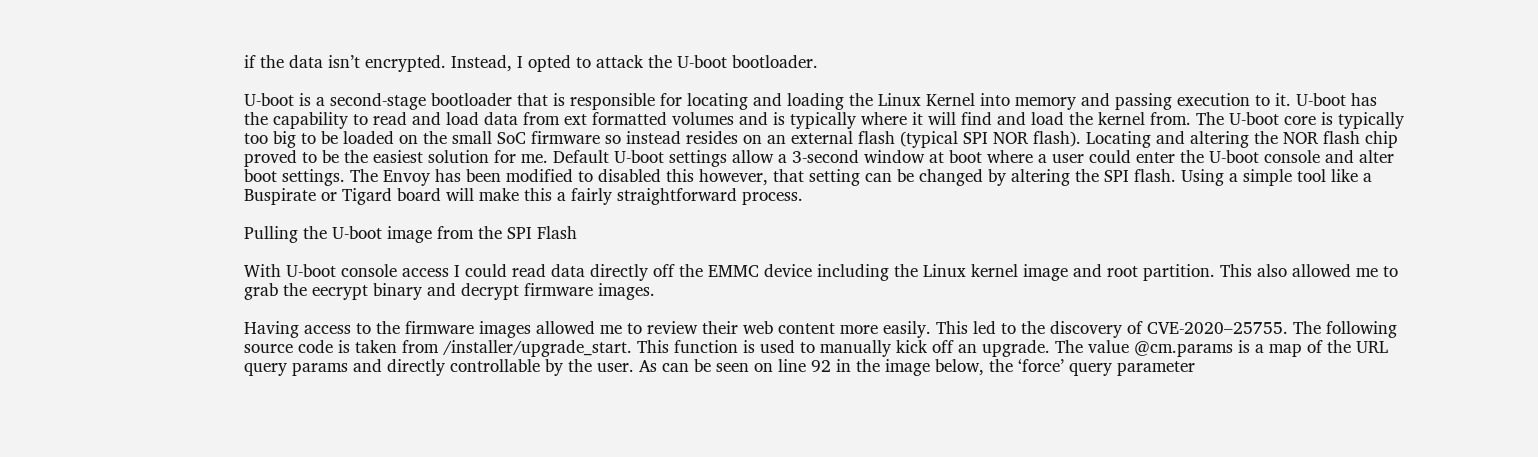if the data isn’t encrypted. Instead, I opted to attack the U-boot bootloader.

U-boot is a second-stage bootloader that is responsible for locating and loading the Linux Kernel into memory and passing execution to it. U-boot has the capability to read and load data from ext formatted volumes and is typically where it will find and load the kernel from. The U-boot core is typically too big to be loaded on the small SoC firmware so instead resides on an external flash (typical SPI NOR flash). Locating and altering the NOR flash chip proved to be the easiest solution for me. Default U-boot settings allow a 3-second window at boot where a user could enter the U-boot console and alter boot settings. The Envoy has been modified to disabled this however, that setting can be changed by altering the SPI flash. Using a simple tool like a Buspirate or Tigard board will make this a fairly straightforward process.

Pulling the U-boot image from the SPI Flash

With U-boot console access I could read data directly off the EMMC device including the Linux kernel image and root partition. This also allowed me to grab the eecrypt binary and decrypt firmware images.

Having access to the firmware images allowed me to review their web content more easily. This led to the discovery of CVE-2020–25755. The following source code is taken from /installer/upgrade_start. This function is used to manually kick off an upgrade. The value @cm.params is a map of the URL query params and directly controllable by the user. As can be seen on line 92 in the image below, the ‘force’ query parameter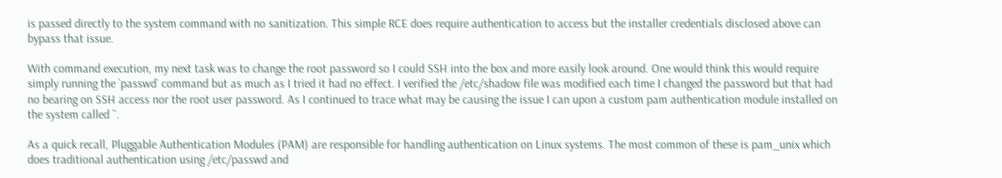is passed directly to the system command with no sanitization. This simple RCE does require authentication to access but the installer credentials disclosed above can bypass that issue.

With command execution, my next task was to change the root password so I could SSH into the box and more easily look around. One would think this would require simply running the `passwd` command but as much as I tried it had no effect. I verified the /etc/shadow file was modified each time I changed the password but that had no bearing on SSH access nor the root user password. As I continued to trace what may be causing the issue I can upon a custom pam authentication module installed on the system called ``.

As a quick recall, Pluggable Authentication Modules (PAM) are responsible for handling authentication on Linux systems. The most common of these is pam_unix which does traditional authentication using /etc/passwd and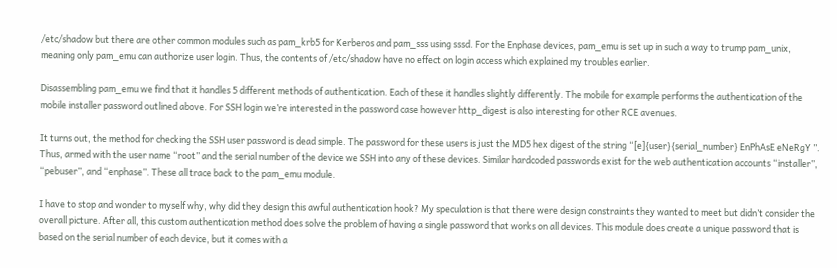/etc/shadow but there are other common modules such as pam_krb5 for Kerberos and pam_sss using sssd. For the Enphase devices, pam_emu is set up in such a way to trump pam_unix, meaning only pam_emu can authorize user login. Thus, the contents of /etc/shadow have no effect on login access which explained my troubles earlier.

Disassembling pam_emu we find that it handles 5 different methods of authentication. Each of these it handles slightly differently. The mobile for example performs the authentication of the mobile installer password outlined above. For SSH login we’re interested in the password case however http_digest is also interesting for other RCE avenues.

It turns out, the method for checking the SSH user password is dead simple. The password for these users is just the MD5 hex digest of the string “[e]{user}{serial_number} EnPhAsE eNeRgY ”. Thus, armed with the user name “root” and the serial number of the device we SSH into any of these devices. Similar hardcoded passwords exist for the web authentication accounts “installer”, “pebuser”, and “enphase”. These all trace back to the pam_emu module.

I have to stop and wonder to myself why, why did they design this awful authentication hook? My speculation is that there were design constraints they wanted to meet but didn’t consider the overall picture. After all, this custom authentication method does solve the problem of having a single password that works on all devices. This module does create a unique password that is based on the serial number of each device, but it comes with a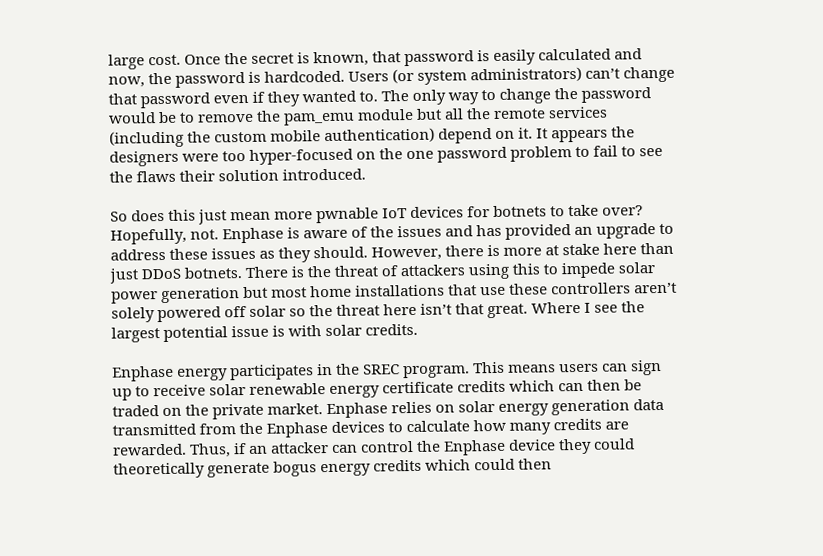large cost. Once the secret is known, that password is easily calculated and now, the password is hardcoded. Users (or system administrators) can’t change that password even if they wanted to. The only way to change the password would be to remove the pam_emu module but all the remote services (including the custom mobile authentication) depend on it. It appears the designers were too hyper-focused on the one password problem to fail to see the flaws their solution introduced.

So does this just mean more pwnable IoT devices for botnets to take over? Hopefully, not. Enphase is aware of the issues and has provided an upgrade to address these issues as they should. However, there is more at stake here than just DDoS botnets. There is the threat of attackers using this to impede solar power generation but most home installations that use these controllers aren’t solely powered off solar so the threat here isn’t that great. Where I see the largest potential issue is with solar credits.

Enphase energy participates in the SREC program. This means users can sign up to receive solar renewable energy certificate credits which can then be traded on the private market. Enphase relies on solar energy generation data transmitted from the Enphase devices to calculate how many credits are rewarded. Thus, if an attacker can control the Enphase device they could theoretically generate bogus energy credits which could then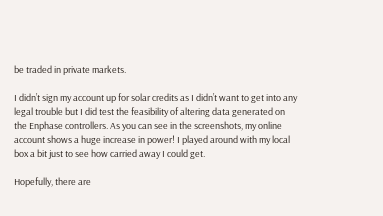be traded in private markets.

I didn’t sign my account up for solar credits as I didn’t want to get into any legal trouble but I did test the feasibility of altering data generated on the Enphase controllers. As you can see in the screenshots, my online account shows a huge increase in power! I played around with my local box a bit just to see how carried away I could get.

Hopefully, there are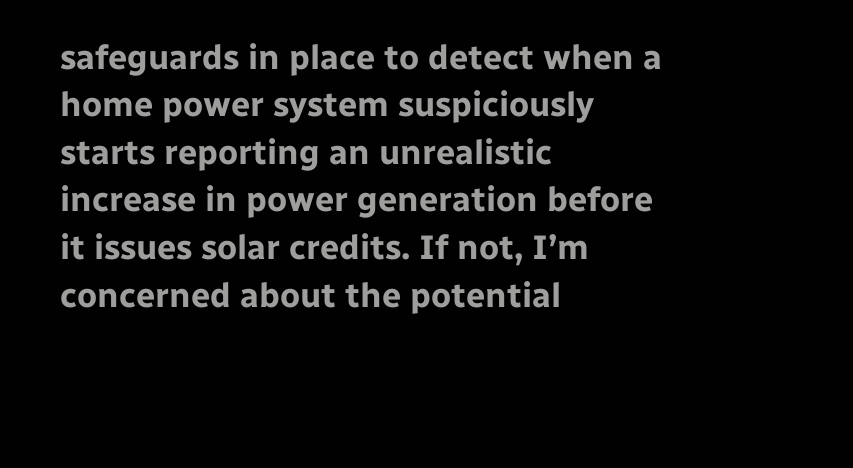safeguards in place to detect when a home power system suspiciously starts reporting an unrealistic increase in power generation before it issues solar credits. If not, I’m concerned about the potential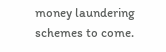money laundering schemes to come.